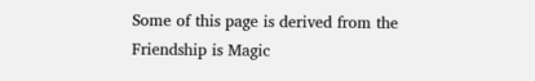Some of this page is derived from the Friendship is Magic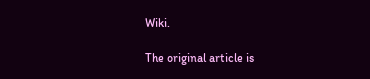Wiki.

The original article is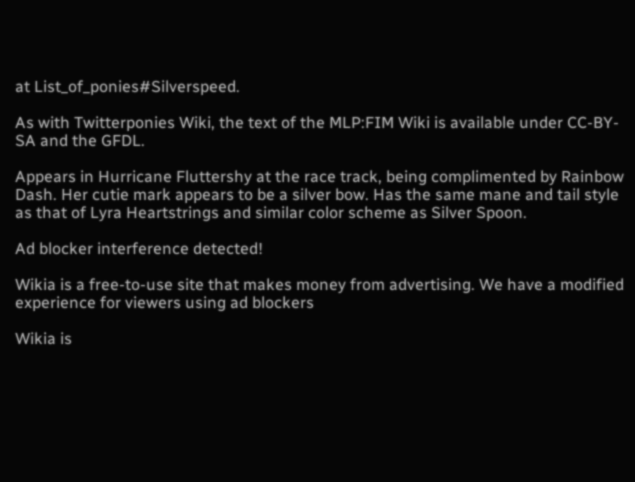at List_of_ponies#Silverspeed.

As with Twitterponies Wiki, the text of the MLP:FIM Wiki is available under CC-BY-SA and the GFDL.

Appears in Hurricane Fluttershy at the race track, being complimented by Rainbow Dash. Her cutie mark appears to be a silver bow. Has the same mane and tail style as that of Lyra Heartstrings and similar color scheme as Silver Spoon.

Ad blocker interference detected!

Wikia is a free-to-use site that makes money from advertising. We have a modified experience for viewers using ad blockers

Wikia is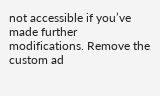not accessible if you’ve made further modifications. Remove the custom ad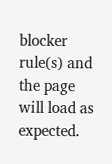blocker rule(s) and the page will load as expected.